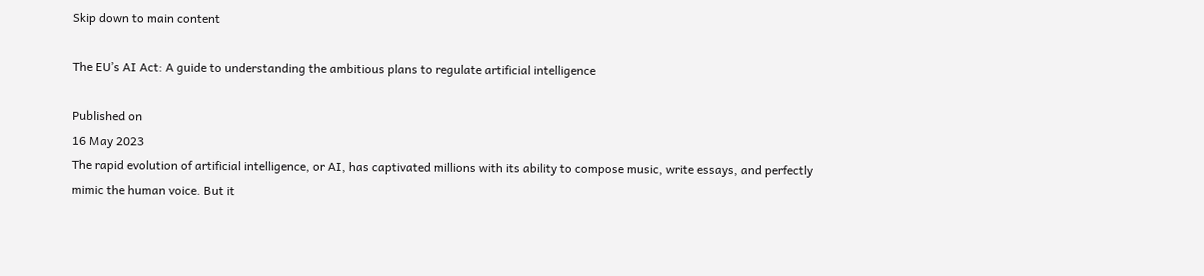Skip down to main content

The EU’s AI Act: A guide to understanding the ambitious plans to regulate artificial intelligence

Published on
16 May 2023
The rapid evolution of artificial intelligence, or AI, has captivated millions with its ability to compose music, write essays, and perfectly mimic the human voice. But it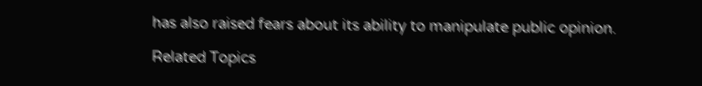has also raised fears about its ability to manipulate public opinion.

Related Topics